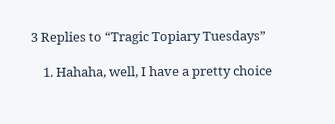3 Replies to “Tragic Topiary Tuesdays”

    1. Hahaha, well, I have a pretty choice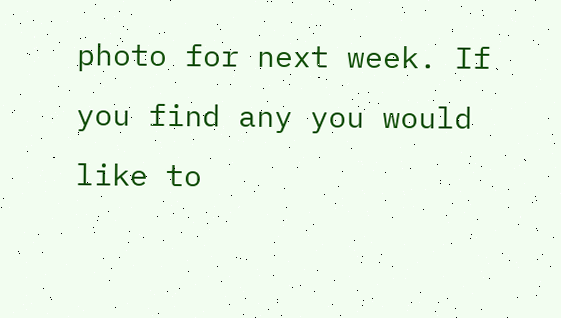photo for next week. If you find any you would like to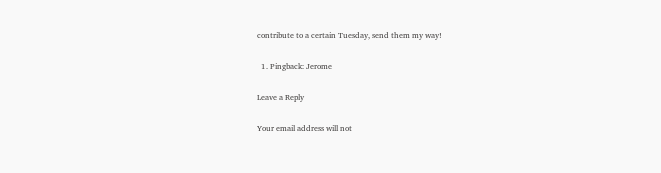contribute to a certain Tuesday, send them my way!

  1. Pingback: Jerome

Leave a Reply

Your email address will not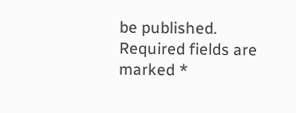be published. Required fields are marked *